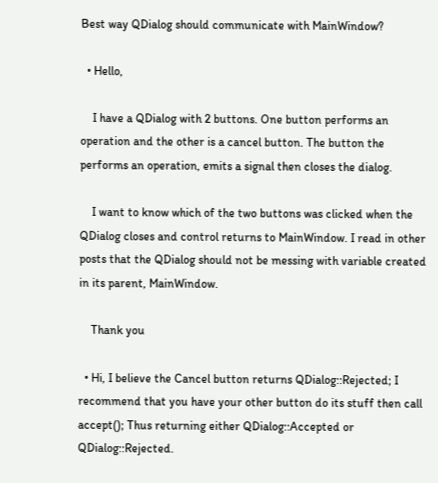Best way QDialog should communicate with MainWindow?

  • Hello,

    I have a QDialog with 2 buttons. One button performs an operation and the other is a cancel button. The button the performs an operation, emits a signal then closes the dialog.

    I want to know which of the two buttons was clicked when the QDialog closes and control returns to MainWindow. I read in other posts that the QDialog should not be messing with variable created in its parent, MainWindow.

    Thank you

  • Hi, I believe the Cancel button returns QDialog::Rejected; I recommend that you have your other button do its stuff then call accept(); Thus returning either QDialog::Accepted or QDialog::Rejected.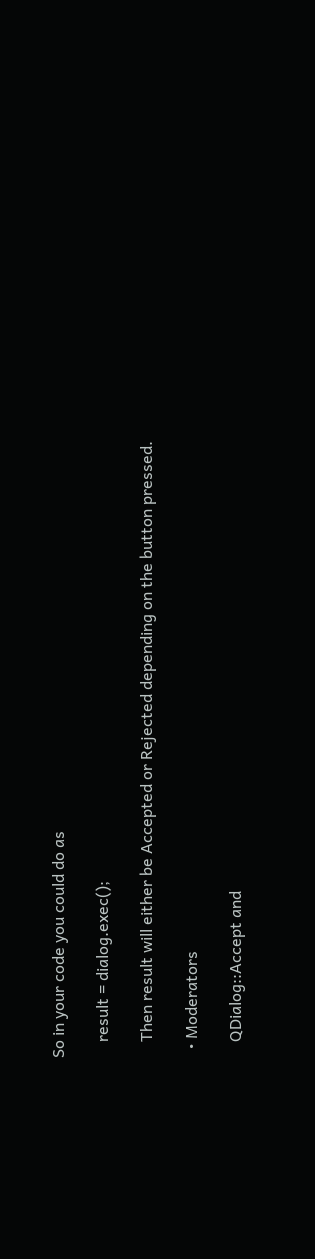So in your code you could do as

    result = dialog.exec();

    Then result will either be Accepted or Rejected depending on the button pressed.

  • Moderators

    QDialog::Accept and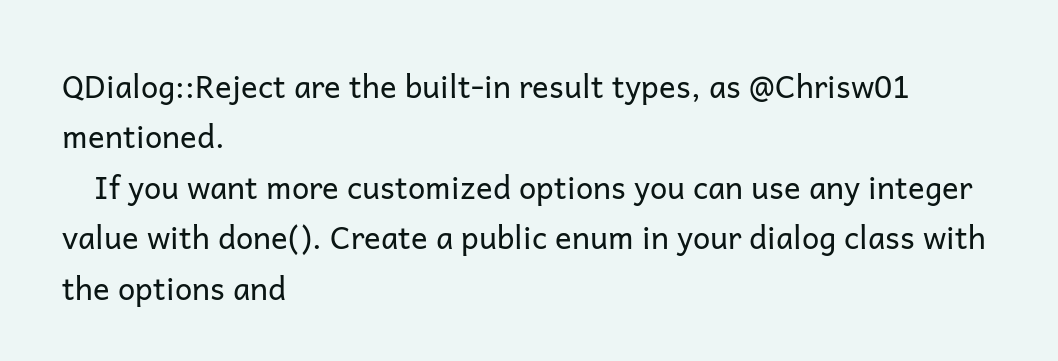QDialog::Reject are the built-in result types, as @Chrisw01 mentioned.
    If you want more customized options you can use any integer value with done(). Create a public enum in your dialog class with the options and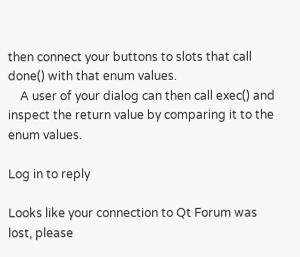then connect your buttons to slots that call done() with that enum values.
    A user of your dialog can then call exec() and inspect the return value by comparing it to the enum values.

Log in to reply

Looks like your connection to Qt Forum was lost, please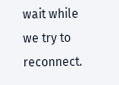wait while we try to reconnect.